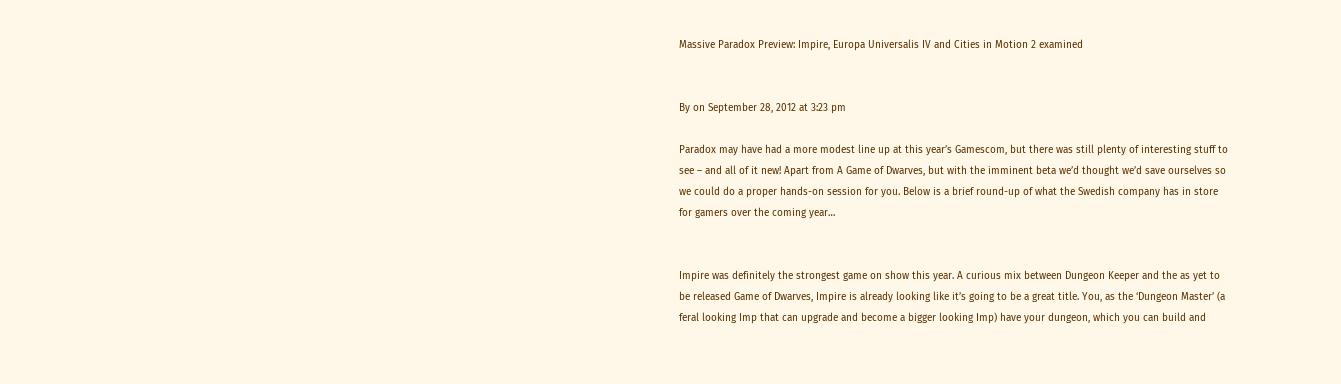Massive Paradox Preview: Impire, Europa Universalis IV and Cities in Motion 2 examined


By on September 28, 2012 at 3:23 pm

Paradox may have had a more modest line up at this year’s Gamescom, but there was still plenty of interesting stuff to see – and all of it new! Apart from A Game of Dwarves, but with the imminent beta we’d thought we’d save ourselves so we could do a proper hands-on session for you. Below is a brief round-up of what the Swedish company has in store for gamers over the coming year…


Impire was definitely the strongest game on show this year. A curious mix between Dungeon Keeper and the as yet to be released Game of Dwarves, Impire is already looking like it’s going to be a great title. You, as the ‘Dungeon Master’ (a feral looking Imp that can upgrade and become a bigger looking Imp) have your dungeon, which you can build and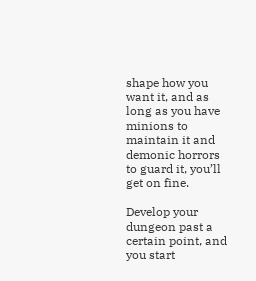shape how you want it, and as long as you have minions to maintain it and demonic horrors to guard it, you’ll get on fine.

Develop your dungeon past a certain point, and you start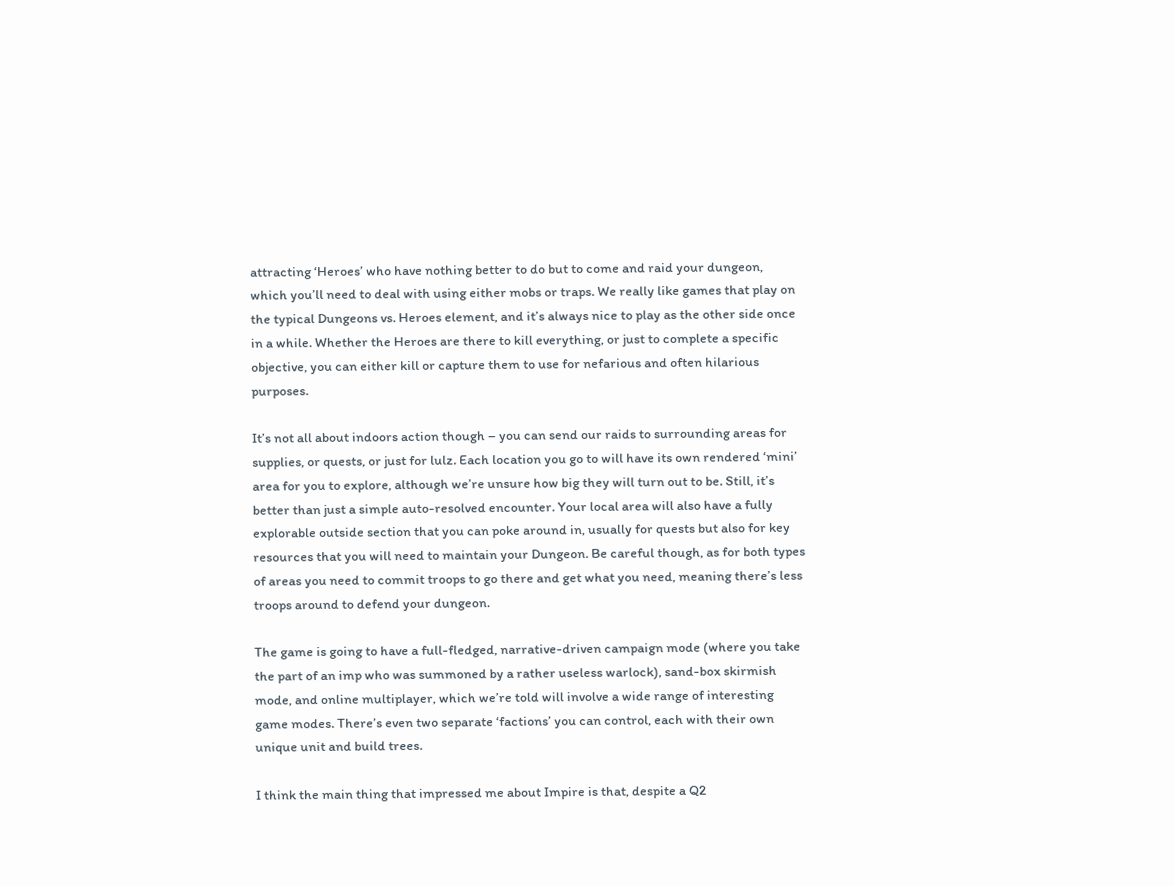attracting ‘Heroes’ who have nothing better to do but to come and raid your dungeon, which you’ll need to deal with using either mobs or traps. We really like games that play on the typical Dungeons vs. Heroes element, and it’s always nice to play as the other side once in a while. Whether the Heroes are there to kill everything, or just to complete a specific objective, you can either kill or capture them to use for nefarious and often hilarious purposes.

It’s not all about indoors action though – you can send our raids to surrounding areas for supplies, or quests, or just for lulz. Each location you go to will have its own rendered ‘mini’ area for you to explore, although we’re unsure how big they will turn out to be. Still, it’s better than just a simple auto-resolved encounter. Your local area will also have a fully explorable outside section that you can poke around in, usually for quests but also for key resources that you will need to maintain your Dungeon. Be careful though, as for both types of areas you need to commit troops to go there and get what you need, meaning there’s less troops around to defend your dungeon.

The game is going to have a full-fledged, narrative-driven campaign mode (where you take the part of an imp who was summoned by a rather useless warlock), sand-box skirmish mode, and online multiplayer, which we’re told will involve a wide range of interesting game modes. There’s even two separate ‘factions’ you can control, each with their own unique unit and build trees.

I think the main thing that impressed me about Impire is that, despite a Q2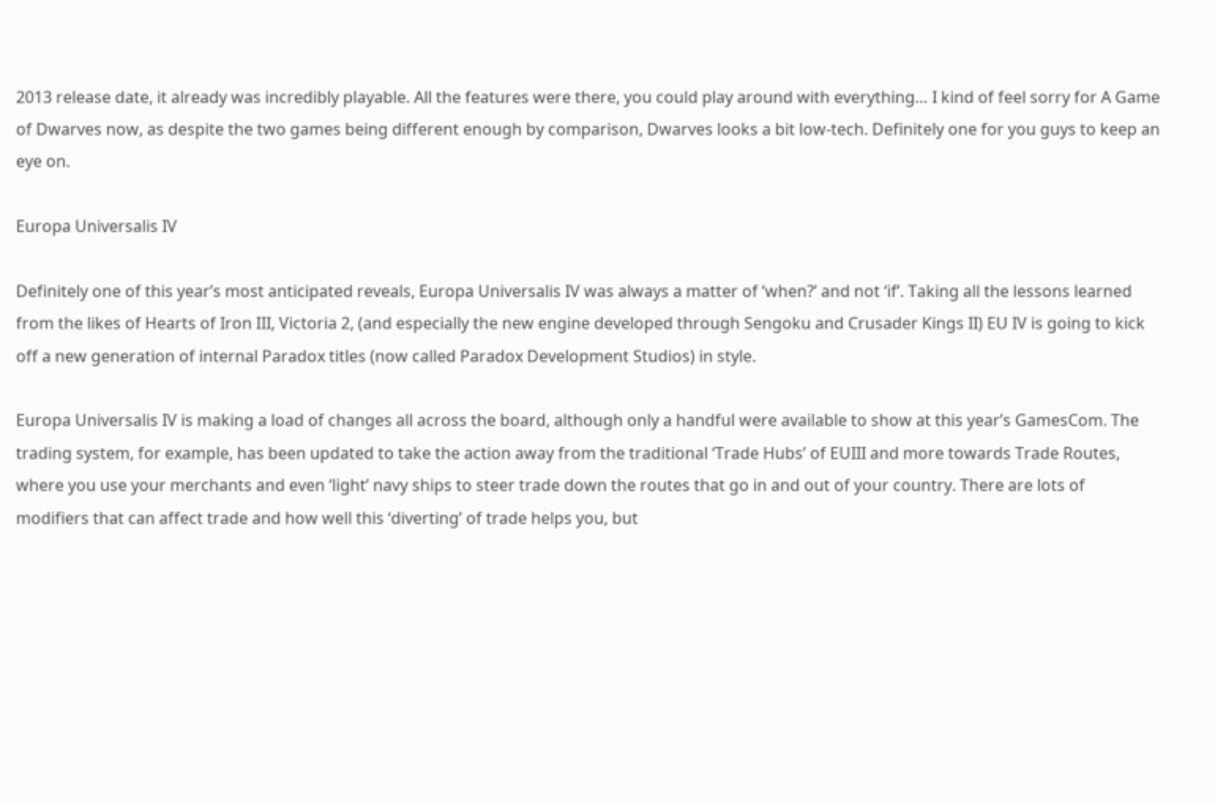2013 release date, it already was incredibly playable. All the features were there, you could play around with everything… I kind of feel sorry for A Game of Dwarves now, as despite the two games being different enough by comparison, Dwarves looks a bit low-tech. Definitely one for you guys to keep an eye on.

Europa Universalis IV

Definitely one of this year’s most anticipated reveals, Europa Universalis IV was always a matter of ‘when?’ and not ‘if’. Taking all the lessons learned from the likes of Hearts of Iron III, Victoria 2, (and especially the new engine developed through Sengoku and Crusader Kings II) EU IV is going to kick off a new generation of internal Paradox titles (now called Paradox Development Studios) in style.

Europa Universalis IV is making a load of changes all across the board, although only a handful were available to show at this year’s GamesCom. The trading system, for example, has been updated to take the action away from the traditional ‘Trade Hubs’ of EUIII and more towards Trade Routes, where you use your merchants and even ‘light’ navy ships to steer trade down the routes that go in and out of your country. There are lots of modifiers that can affect trade and how well this ‘diverting’ of trade helps you, but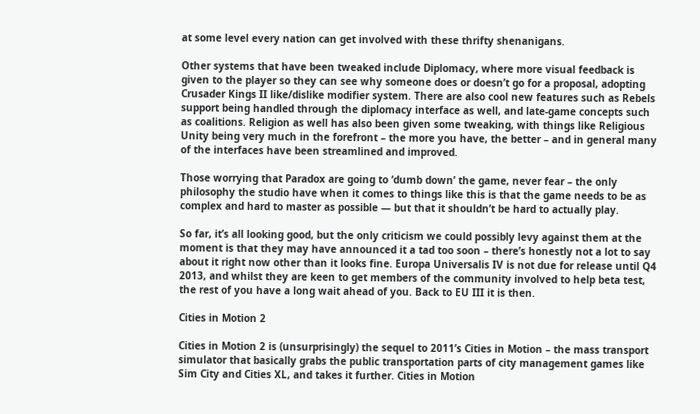at some level every nation can get involved with these thrifty shenanigans.

Other systems that have been tweaked include Diplomacy, where more visual feedback is given to the player so they can see why someone does or doesn’t go for a proposal, adopting Crusader Kings II like/dislike modifier system. There are also cool new features such as Rebels support being handled through the diplomacy interface as well, and late-game concepts such as coalitions. Religion as well has also been given some tweaking, with things like Religious Unity being very much in the forefront – the more you have, the better – and in general many of the interfaces have been streamlined and improved.

Those worrying that Paradox are going to ‘dumb down’ the game, never fear – the only philosophy the studio have when it comes to things like this is that the game needs to be as complex and hard to master as possible — but that it shouldn’t be hard to actually play.

So far, it’s all looking good, but the only criticism we could possibly levy against them at the moment is that they may have announced it a tad too soon – there’s honestly not a lot to say about it right now other than it looks fine. Europa Universalis IV is not due for release until Q4 2013, and whilst they are keen to get members of the community involved to help beta test, the rest of you have a long wait ahead of you. Back to EU III it is then.

Cities in Motion 2

Cities in Motion 2 is (unsurprisingly) the sequel to 2011’s Cities in Motion – the mass transport simulator that basically grabs the public transportation parts of city management games like Sim City and Cities XL, and takes it further. Cities in Motion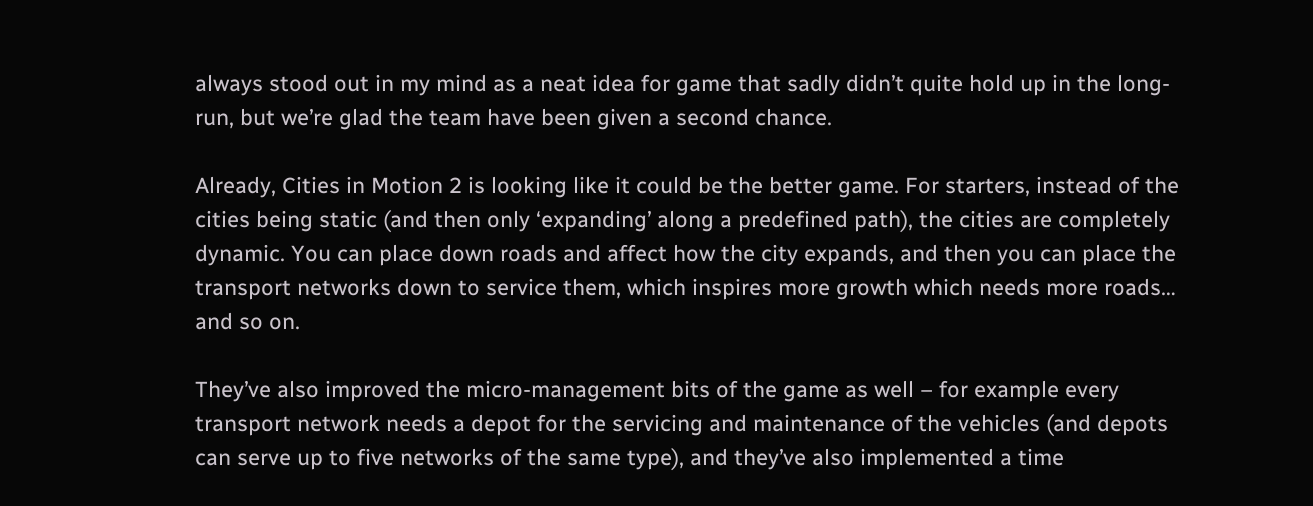always stood out in my mind as a neat idea for game that sadly didn’t quite hold up in the long-run, but we’re glad the team have been given a second chance.

Already, Cities in Motion 2 is looking like it could be the better game. For starters, instead of the cities being static (and then only ‘expanding’ along a predefined path), the cities are completely dynamic. You can place down roads and affect how the city expands, and then you can place the transport networks down to service them, which inspires more growth which needs more roads… and so on.

They’ve also improved the micro-management bits of the game as well – for example every transport network needs a depot for the servicing and maintenance of the vehicles (and depots can serve up to five networks of the same type), and they’ve also implemented a time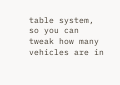table system, so you can tweak how many vehicles are in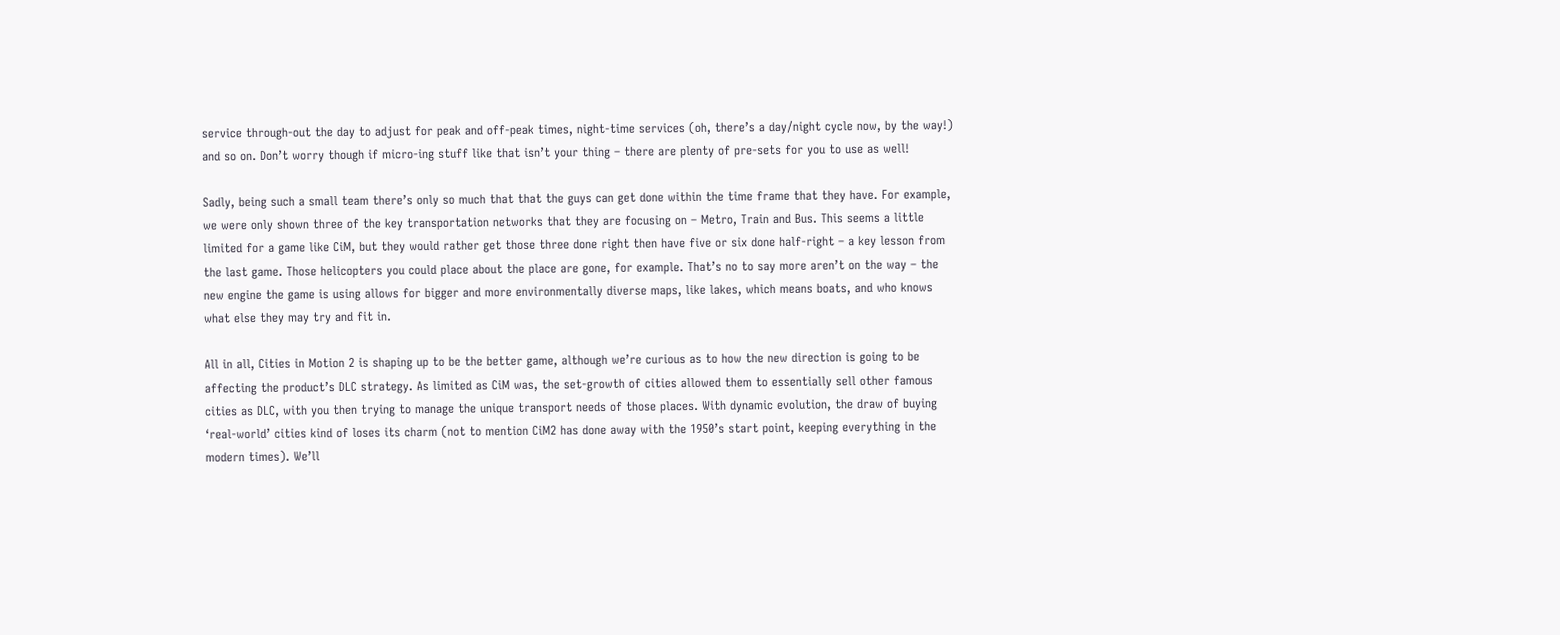service through-out the day to adjust for peak and off-peak times, night-time services (oh, there’s a day/night cycle now, by the way!) and so on. Don’t worry though if micro-ing stuff like that isn’t your thing – there are plenty of pre-sets for you to use as well!

Sadly, being such a small team there’s only so much that that the guys can get done within the time frame that they have. For example, we were only shown three of the key transportation networks that they are focusing on – Metro, Train and Bus. This seems a little limited for a game like CiM, but they would rather get those three done right then have five or six done half-right – a key lesson from the last game. Those helicopters you could place about the place are gone, for example. That’s no to say more aren’t on the way – the new engine the game is using allows for bigger and more environmentally diverse maps, like lakes, which means boats, and who knows what else they may try and fit in.

All in all, Cities in Motion 2 is shaping up to be the better game, although we’re curious as to how the new direction is going to be affecting the product’s DLC strategy. As limited as CiM was, the set-growth of cities allowed them to essentially sell other famous cities as DLC, with you then trying to manage the unique transport needs of those places. With dynamic evolution, the draw of buying ‘real-world’ cities kind of loses its charm (not to mention CiM2 has done away with the 1950’s start point, keeping everything in the modern times). We’ll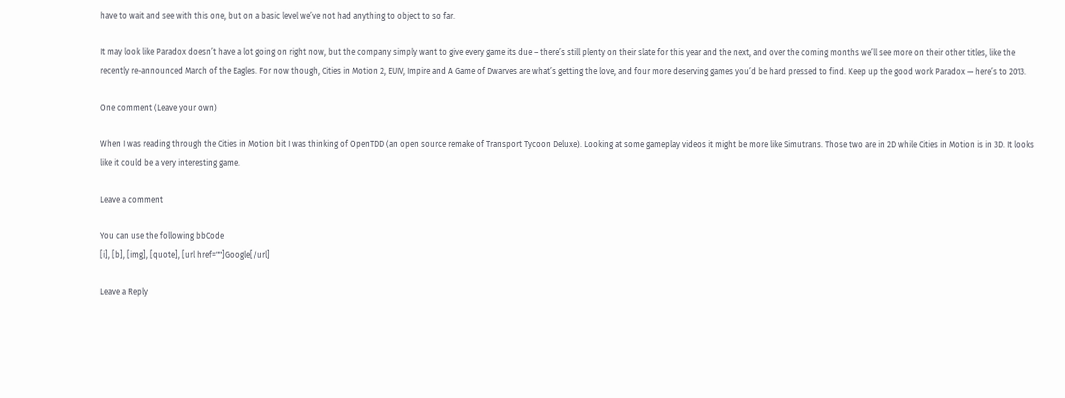have to wait and see with this one, but on a basic level we’ve not had anything to object to so far.

It may look like Paradox doesn’t have a lot going on right now, but the company simply want to give every game its due – there’s still plenty on their slate for this year and the next, and over the coming months we’ll see more on their other titles, like the recently re-announced March of the Eagles. For now though, Cities in Motion 2, EUIV, Impire and A Game of Dwarves are what’s getting the love, and four more deserving games you’d be hard pressed to find. Keep up the good work Paradox — here’s to 2013.

One comment (Leave your own)

When I was reading through the Cities in Motion bit I was thinking of OpenTDD (an open source remake of Transport Tycoon Deluxe). Looking at some gameplay videos it might be more like Simutrans. Those two are in 2D while Cities in Motion is in 3D. It looks like it could be a very interesting game.

Leave a comment

You can use the following bbCode
[i], [b], [img], [quote], [url href=""]Google[/url]

Leave a Reply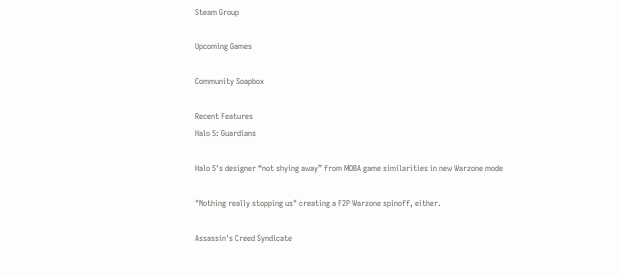Steam Group

Upcoming Games

Community Soapbox

Recent Features
Halo 5: Guardians

Halo 5′s designer “not shying away” from MOBA game similarities in new Warzone mode

"Nothing really stopping us" creating a F2P Warzone spinoff, either.

Assassin's Creed Syndicate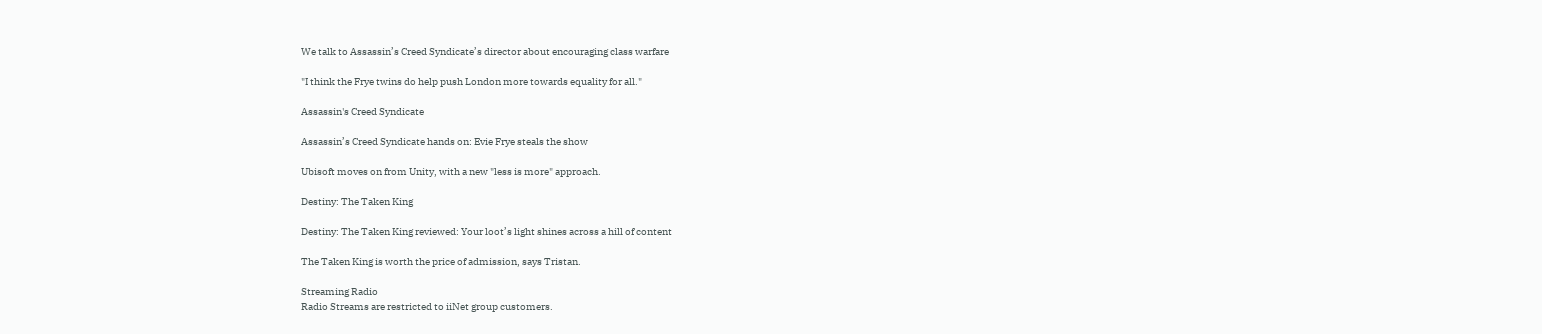We talk to Assassin’s Creed Syndicate’s director about encouraging class warfare

"I think the Frye twins do help push London more towards equality for all."

Assassin's Creed Syndicate

Assassin’s Creed Syndicate hands on: Evie Frye steals the show

Ubisoft moves on from Unity, with a new "less is more" approach.

Destiny: The Taken King

Destiny: The Taken King reviewed: Your loot’s light shines across a hill of content

The Taken King is worth the price of admission, says Tristan.

Streaming Radio
Radio Streams are restricted to iiNet group customers.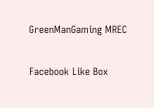GreenManGaming MREC

Facebook Like Box